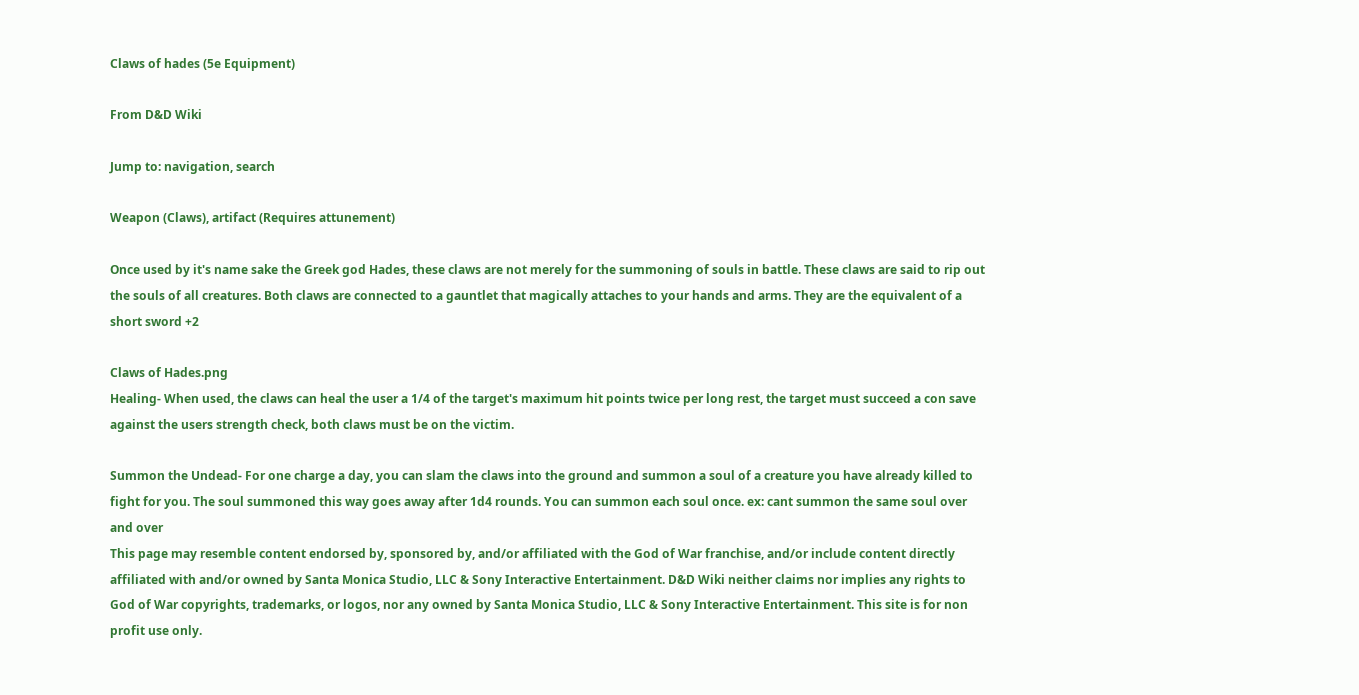Claws of hades (5e Equipment)

From D&D Wiki

Jump to: navigation, search

Weapon (Claws), artifact (Requires attunement)

Once used by it's name sake the Greek god Hades, these claws are not merely for the summoning of souls in battle. These claws are said to rip out the souls of all creatures. Both claws are connected to a gauntlet that magically attaches to your hands and arms. They are the equivalent of a short sword +2

Claws of Hades.png
Healing- When used, the claws can heal the user a 1/4 of the target's maximum hit points twice per long rest, the target must succeed a con save against the users strength check, both claws must be on the victim.

Summon the Undead- For one charge a day, you can slam the claws into the ground and summon a soul of a creature you have already killed to fight for you. The soul summoned this way goes away after 1d4 rounds. You can summon each soul once. ex: cant summon the same soul over and over
This page may resemble content endorsed by, sponsored by, and/or affiliated with the God of War franchise, and/or include content directly affiliated with and/or owned by Santa Monica Studio, LLC & Sony Interactive Entertainment. D&D Wiki neither claims nor implies any rights to God of War copyrights, trademarks, or logos, nor any owned by Santa Monica Studio, LLC & Sony Interactive Entertainment. This site is for non profit use only.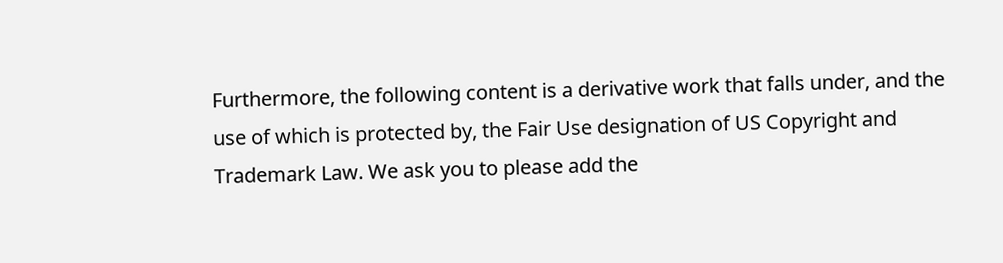Furthermore, the following content is a derivative work that falls under, and the use of which is protected by, the Fair Use designation of US Copyright and Trademark Law. We ask you to please add the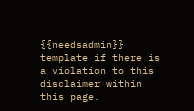{{needsadmin}} template if there is a violation to this disclaimer within this page.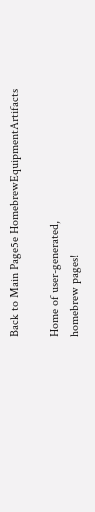Back to Main Page5e HomebrewEquipmentArtifacts

Home of user-generated,
homebrew pages!